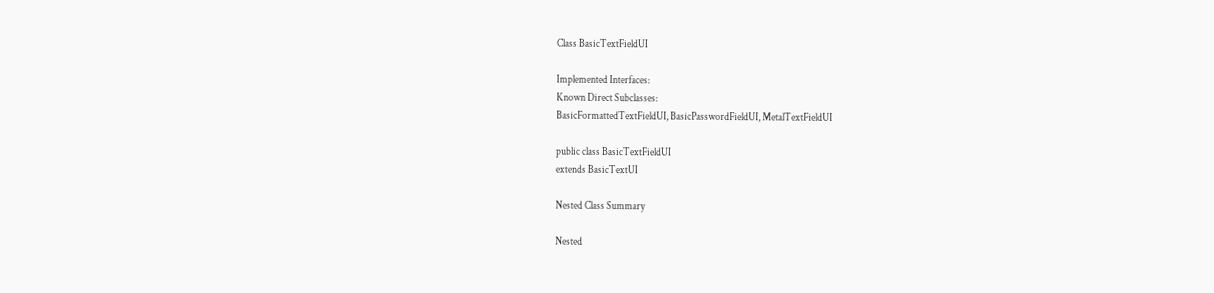Class BasicTextFieldUI

Implemented Interfaces:
Known Direct Subclasses:
BasicFormattedTextFieldUI, BasicPasswordFieldUI, MetalTextFieldUI

public class BasicTextFieldUI
extends BasicTextUI

Nested Class Summary

Nested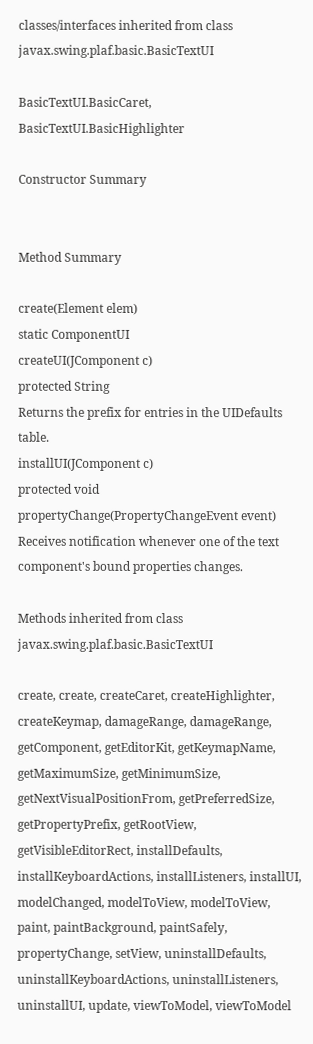classes/interfaces inherited from class javax.swing.plaf.basic.BasicTextUI

BasicTextUI.BasicCaret, BasicTextUI.BasicHighlighter

Constructor Summary


Method Summary

create(Element elem)
static ComponentUI
createUI(JComponent c)
protected String
Returns the prefix for entries in the UIDefaults table.
installUI(JComponent c)
protected void
propertyChange(PropertyChangeEvent event)
Receives notification whenever one of the text component's bound properties changes.

Methods inherited from class javax.swing.plaf.basic.BasicTextUI

create, create, createCaret, createHighlighter, createKeymap, damageRange, damageRange, getComponent, getEditorKit, getKeymapName, getMaximumSize, getMinimumSize, getNextVisualPositionFrom, getPreferredSize, getPropertyPrefix, getRootView, getVisibleEditorRect, installDefaults, installKeyboardActions, installListeners, installUI, modelChanged, modelToView, modelToView, paint, paintBackground, paintSafely, propertyChange, setView, uninstallDefaults, uninstallKeyboardActions, uninstallListeners, uninstallUI, update, viewToModel, viewToModel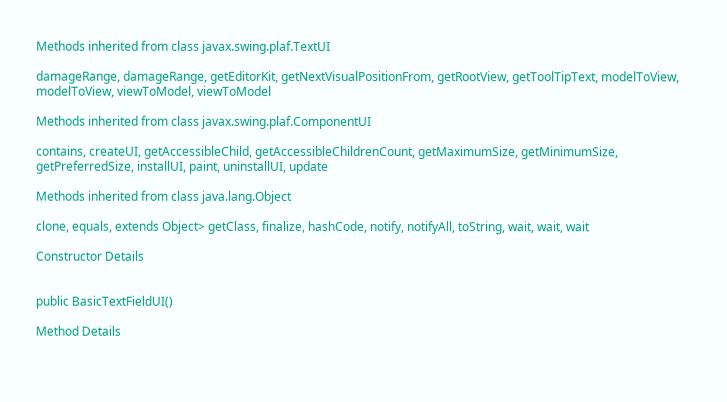Methods inherited from class javax.swing.plaf.TextUI

damageRange, damageRange, getEditorKit, getNextVisualPositionFrom, getRootView, getToolTipText, modelToView, modelToView, viewToModel, viewToModel

Methods inherited from class javax.swing.plaf.ComponentUI

contains, createUI, getAccessibleChild, getAccessibleChildrenCount, getMaximumSize, getMinimumSize, getPreferredSize, installUI, paint, uninstallUI, update

Methods inherited from class java.lang.Object

clone, equals, extends Object> getClass, finalize, hashCode, notify, notifyAll, toString, wait, wait, wait

Constructor Details


public BasicTextFieldUI()

Method Details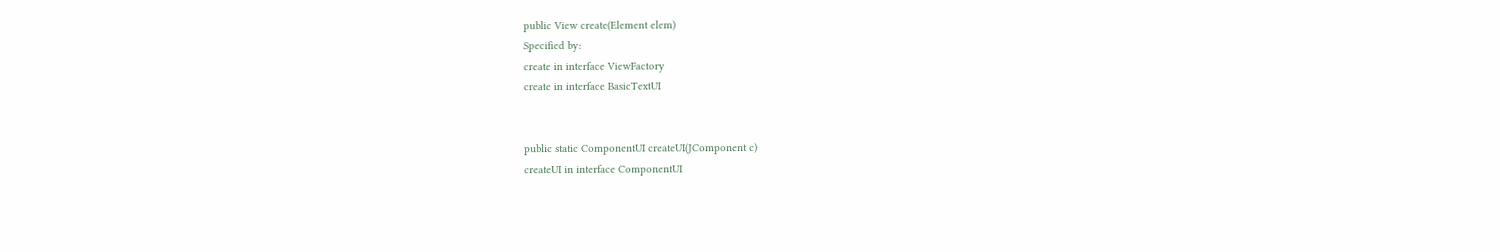public View create(Element elem)
Specified by:
create in interface ViewFactory
create in interface BasicTextUI


public static ComponentUI createUI(JComponent c)
createUI in interface ComponentUI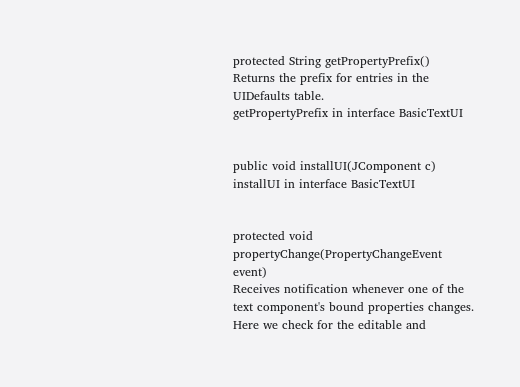protected String getPropertyPrefix()
Returns the prefix for entries in the UIDefaults table.
getPropertyPrefix in interface BasicTextUI


public void installUI(JComponent c)
installUI in interface BasicTextUI


protected void propertyChange(PropertyChangeEvent event)
Receives notification whenever one of the text component's bound properties changes. Here we check for the editable and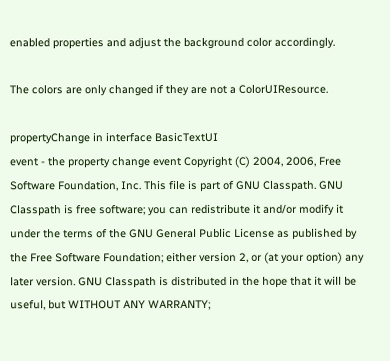enabled properties and adjust the background color accordingly.

The colors are only changed if they are not a ColorUIResource.

propertyChange in interface BasicTextUI
event - the property change event Copyright (C) 2004, 2006, Free Software Foundation, Inc. This file is part of GNU Classpath. GNU Classpath is free software; you can redistribute it and/or modify it under the terms of the GNU General Public License as published by the Free Software Foundation; either version 2, or (at your option) any later version. GNU Classpath is distributed in the hope that it will be useful, but WITHOUT ANY WARRANTY;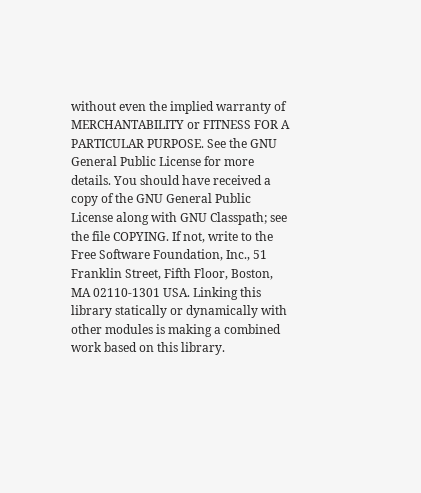without even the implied warranty of MERCHANTABILITY or FITNESS FOR A PARTICULAR PURPOSE. See the GNU General Public License for more details. You should have received a copy of the GNU General Public License along with GNU Classpath; see the file COPYING. If not, write to the Free Software Foundation, Inc., 51 Franklin Street, Fifth Floor, Boston, MA 02110-1301 USA. Linking this library statically or dynamically with other modules is making a combined work based on this library.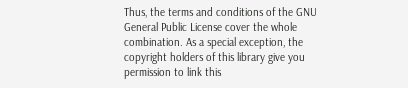Thus, the terms and conditions of the GNU General Public License cover the whole combination. As a special exception, the copyright holders of this library give you permission to link this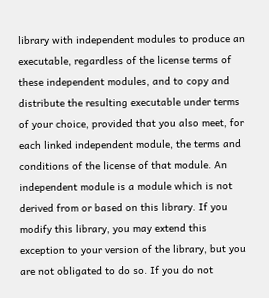library with independent modules to produce an executable, regardless of the license terms of these independent modules, and to copy and distribute the resulting executable under terms of your choice, provided that you also meet, for each linked independent module, the terms and conditions of the license of that module. An independent module is a module which is not derived from or based on this library. If you modify this library, you may extend this exception to your version of the library, but you are not obligated to do so. If you do not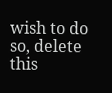wish to do so, delete this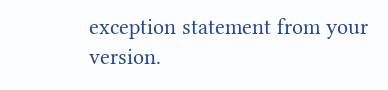exception statement from your version.